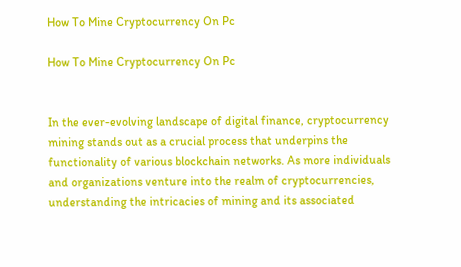How To Mine Cryptocurrency On Pc

How To Mine Cryptocurrency On Pc


In the ever-evolving landscape of digital finance, cryptocurrency mining stands out as a crucial process that underpins the functionality of various blockchain networks. As more individuals and organizations venture into the realm of cryptocurrencies, understanding the intricacies of mining and its associated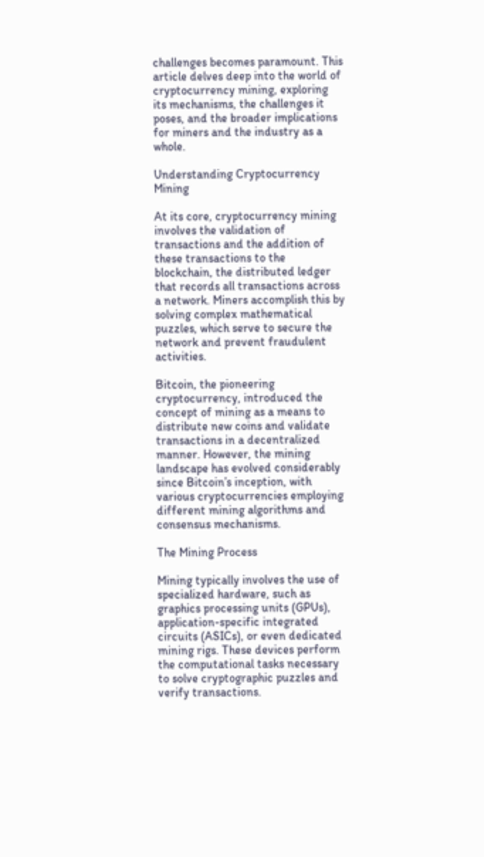challenges becomes paramount. This article delves deep into the world of cryptocurrency mining, exploring its mechanisms, the challenges it poses, and the broader implications for miners and the industry as a whole.

Understanding Cryptocurrency Mining

At its core, cryptocurrency mining involves the validation of transactions and the addition of these transactions to the blockchain, the distributed ledger that records all transactions across a network. Miners accomplish this by solving complex mathematical puzzles, which serve to secure the network and prevent fraudulent activities.

Bitcoin, the pioneering cryptocurrency, introduced the concept of mining as a means to distribute new coins and validate transactions in a decentralized manner. However, the mining landscape has evolved considerably since Bitcoin’s inception, with various cryptocurrencies employing different mining algorithms and consensus mechanisms.

The Mining Process

Mining typically involves the use of specialized hardware, such as graphics processing units (GPUs), application-specific integrated circuits (ASICs), or even dedicated mining rigs. These devices perform the computational tasks necessary to solve cryptographic puzzles and verify transactions.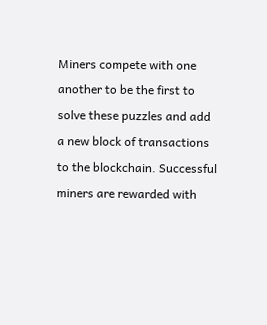Miners compete with one another to be the first to solve these puzzles and add a new block of transactions to the blockchain. Successful miners are rewarded with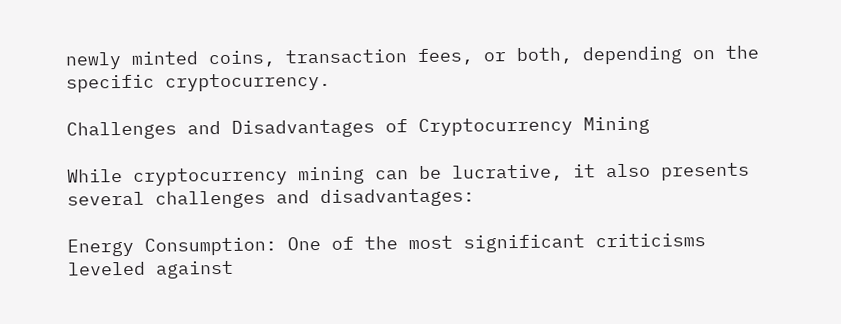newly minted coins, transaction fees, or both, depending on the specific cryptocurrency.

Challenges and Disadvantages of Cryptocurrency Mining

While cryptocurrency mining can be lucrative, it also presents several challenges and disadvantages:

Energy Consumption: One of the most significant criticisms leveled against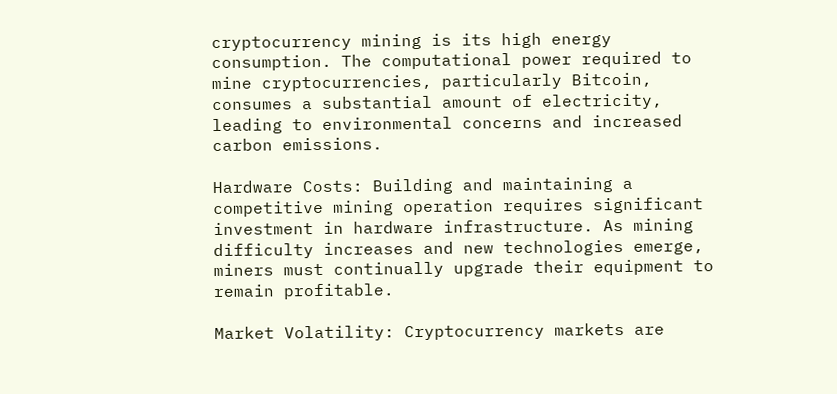cryptocurrency mining is its high energy consumption. The computational power required to mine cryptocurrencies, particularly Bitcoin, consumes a substantial amount of electricity, leading to environmental concerns and increased carbon emissions.

Hardware Costs: Building and maintaining a competitive mining operation requires significant investment in hardware infrastructure. As mining difficulty increases and new technologies emerge, miners must continually upgrade their equipment to remain profitable.

Market Volatility: Cryptocurrency markets are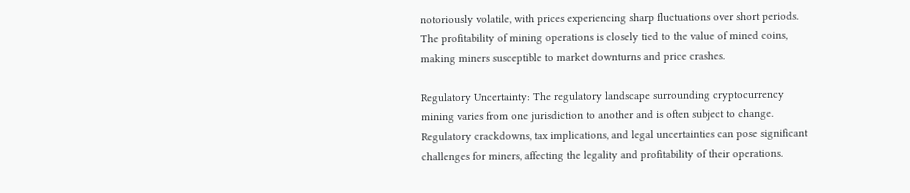notoriously volatile, with prices experiencing sharp fluctuations over short periods. The profitability of mining operations is closely tied to the value of mined coins, making miners susceptible to market downturns and price crashes.

Regulatory Uncertainty: The regulatory landscape surrounding cryptocurrency mining varies from one jurisdiction to another and is often subject to change. Regulatory crackdowns, tax implications, and legal uncertainties can pose significant challenges for miners, affecting the legality and profitability of their operations.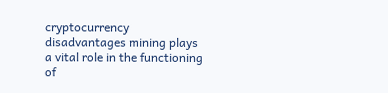cryptocurrency disadvantages mining plays a vital role in the functioning of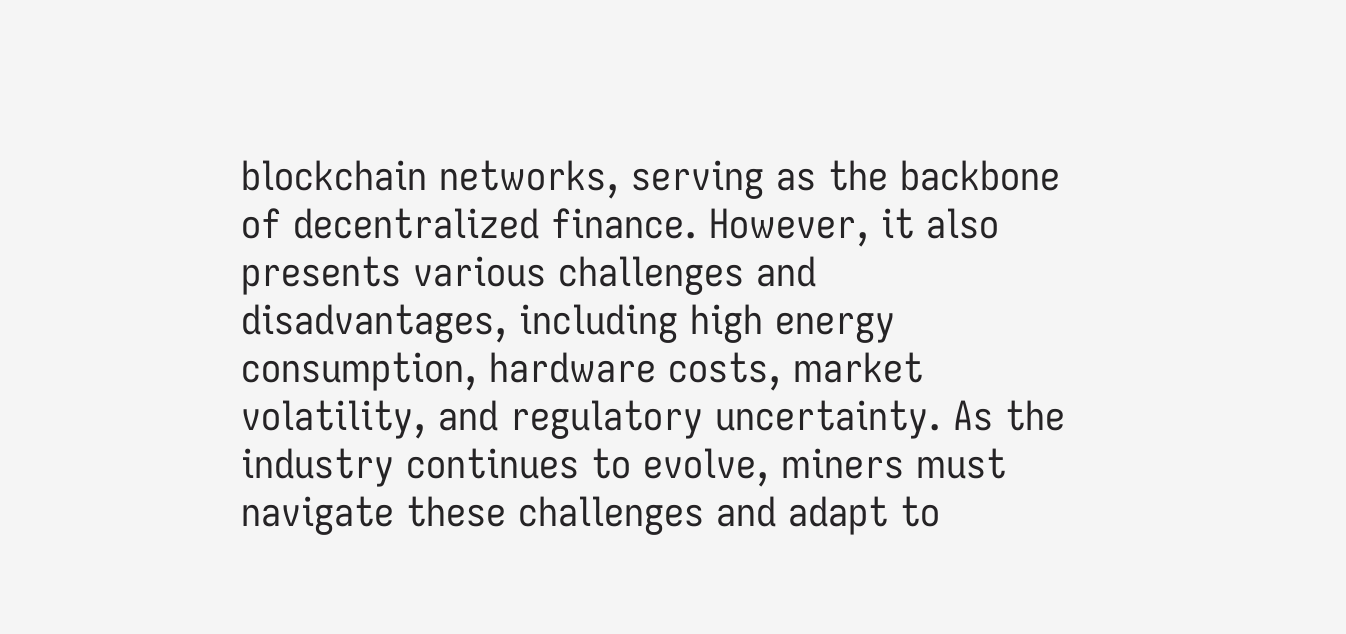blockchain networks, serving as the backbone of decentralized finance. However, it also presents various challenges and disadvantages, including high energy consumption, hardware costs, market volatility, and regulatory uncertainty. As the industry continues to evolve, miners must navigate these challenges and adapt to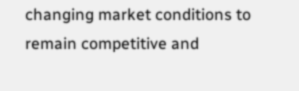changing market conditions to remain competitive and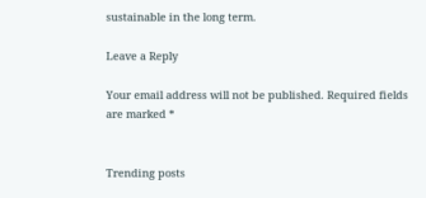sustainable in the long term.

Leave a Reply

Your email address will not be published. Required fields are marked *


Trending posts